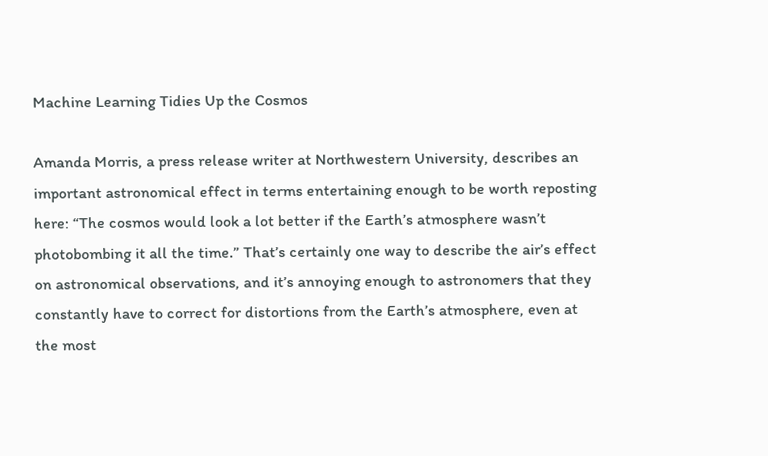Machine Learning Tidies Up the Cosmos

Amanda Morris, a press release writer at Northwestern University, describes an important astronomical effect in terms entertaining enough to be worth reposting here: “The cosmos would look a lot better if the Earth’s atmosphere wasn’t photobombing it all the time.” That’s certainly one way to describe the air’s effect on astronomical observations, and it’s annoying enough to astronomers that they constantly have to correct for distortions from the Earth’s atmosphere, even at the most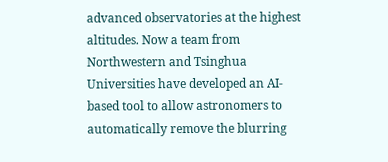advanced observatories at the highest altitudes. Now a team from Northwestern and Tsinghua Universities have developed an AI-based tool to allow astronomers to automatically remove the blurring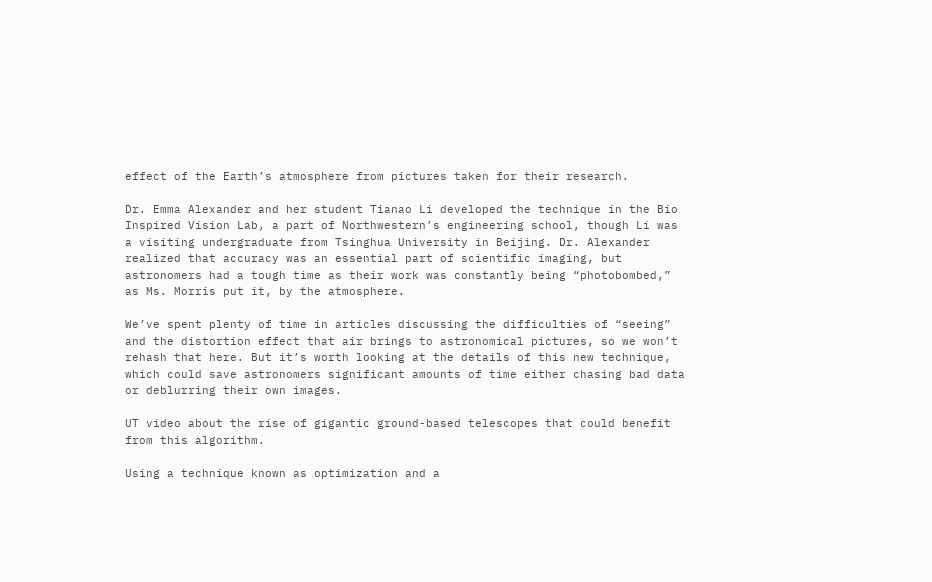effect of the Earth’s atmosphere from pictures taken for their research.

Dr. Emma Alexander and her student Tianao Li developed the technique in the Bio Inspired Vision Lab, a part of Northwestern’s engineering school, though Li was a visiting undergraduate from Tsinghua University in Beijing. Dr. Alexander realized that accuracy was an essential part of scientific imaging, but astronomers had a tough time as their work was constantly being “photobombed,” as Ms. Morris put it, by the atmosphere.

We’ve spent plenty of time in articles discussing the difficulties of “seeing” and the distortion effect that air brings to astronomical pictures, so we won’t rehash that here. But it’s worth looking at the details of this new technique, which could save astronomers significant amounts of time either chasing bad data or deblurring their own images.

UT video about the rise of gigantic ground-based telescopes that could benefit from this algorithm.

Using a technique known as optimization and a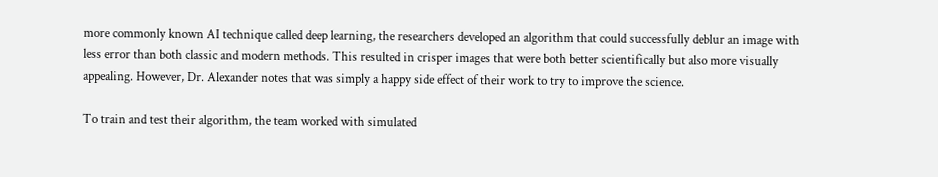more commonly known AI technique called deep learning, the researchers developed an algorithm that could successfully deblur an image with less error than both classic and modern methods. This resulted in crisper images that were both better scientifically but also more visually appealing. However, Dr. Alexander notes that was simply a happy side effect of their work to try to improve the science.

To train and test their algorithm, the team worked with simulated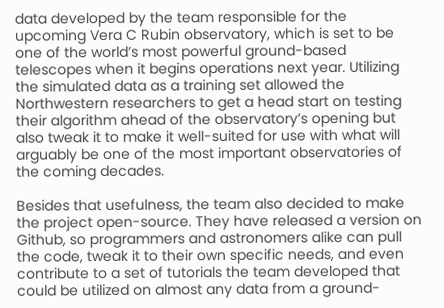data developed by the team responsible for the upcoming Vera C Rubin observatory, which is set to be one of the world’s most powerful ground-based telescopes when it begins operations next year. Utilizing the simulated data as a training set allowed the Northwestern researchers to get a head start on testing their algorithm ahead of the observatory’s opening but also tweak it to make it well-suited for use with what will arguably be one of the most important observatories of the coming decades.

Besides that usefulness, the team also decided to make the project open-source. They have released a version on Github, so programmers and astronomers alike can pull the code, tweak it to their own specific needs, and even contribute to a set of tutorials the team developed that could be utilized on almost any data from a ground-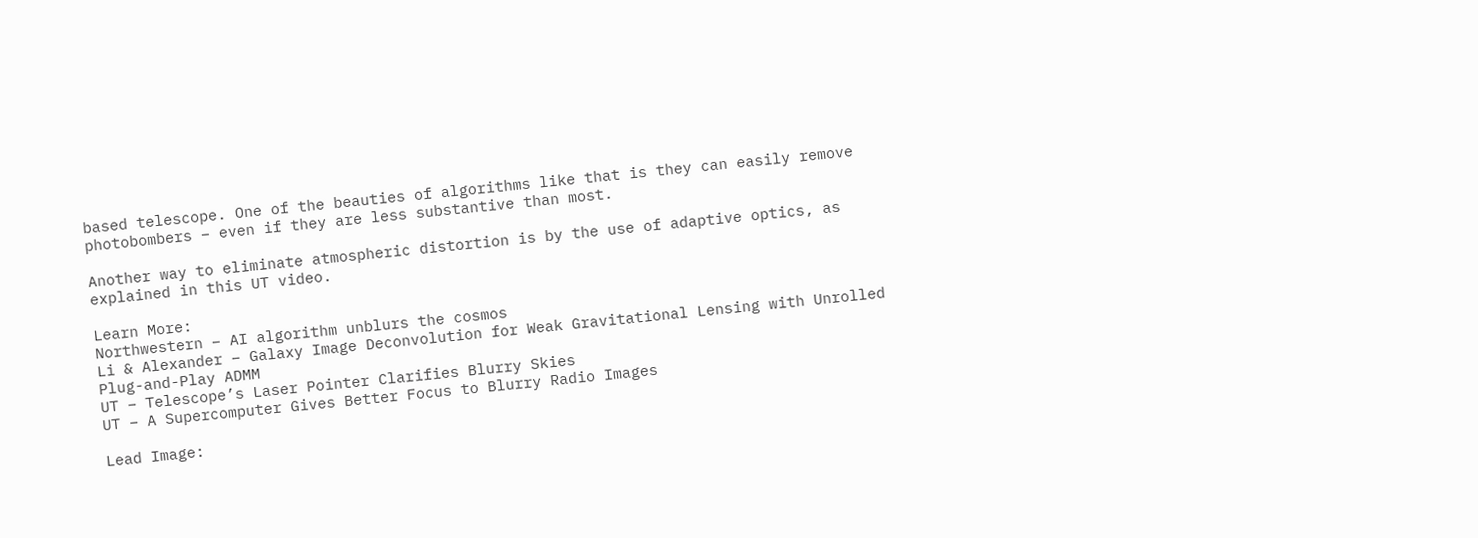based telescope. One of the beauties of algorithms like that is they can easily remove photobombers – even if they are less substantive than most.

Another way to eliminate atmospheric distortion is by the use of adaptive optics, as explained in this UT video.

Learn More:
Northwestern – AI algorithm unblurs the cosmos
Li & Alexander – Galaxy Image Deconvolution for Weak Gravitational Lensing with Unrolled Plug-and-Play ADMM
UT – Telescope’s Laser Pointer Clarifies Blurry Skies
UT – A Supercomputer Gives Better Focus to Blurry Radio Images

Lead Image: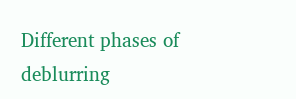Different phases of deblurring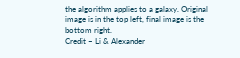the algorithm applies to a galaxy. Original image is in the top left, final image is the bottom right.
Credit – Li & Alexander